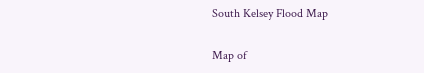South Kelsey Flood Map

Map of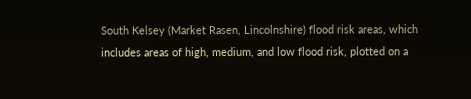South Kelsey (Market Rasen, Lincolnshire) flood risk areas, which includes areas of high, medium, and low flood risk, plotted on a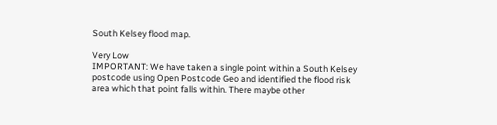South Kelsey flood map.

Very Low
IMPORTANT: We have taken a single point within a South Kelsey postcode using Open Postcode Geo and identified the flood risk area which that point falls within. There maybe other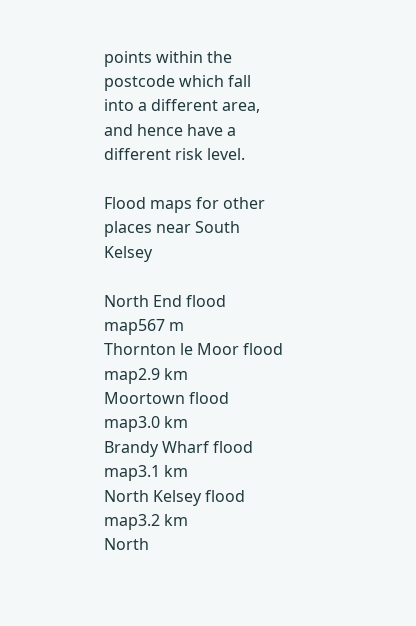points within the postcode which fall into a different area, and hence have a different risk level.

Flood maps for other places near South Kelsey

North End flood map567 m
Thornton le Moor flood map2.9 km
Moortown flood map3.0 km
Brandy Wharf flood map3.1 km
North Kelsey flood map3.2 km
North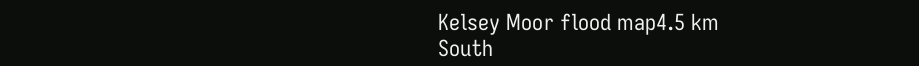Kelsey Moor flood map4.5 km
South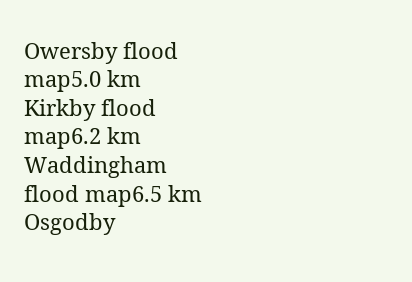Owersby flood map5.0 km
Kirkby flood map6.2 km
Waddingham flood map6.5 km
Osgodby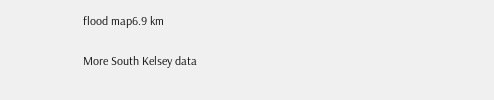flood map6.9 km

More South Kelsey data